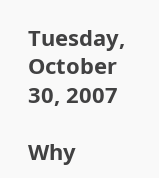Tuesday, October 30, 2007

Why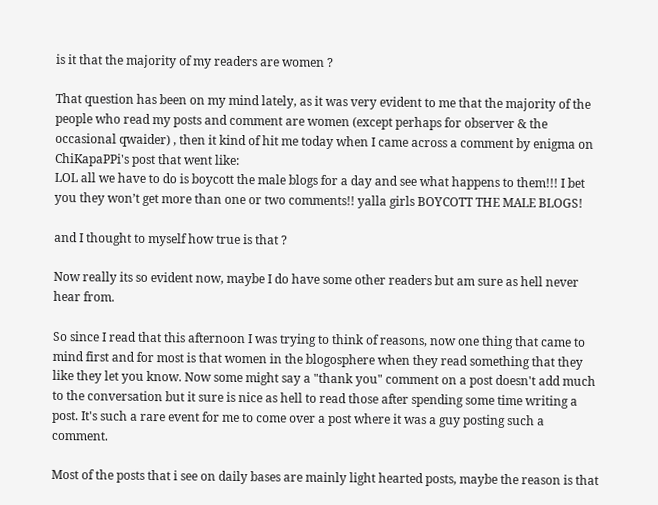is it that the majority of my readers are women ?

That question has been on my mind lately, as it was very evident to me that the majority of the people who read my posts and comment are women (except perhaps for observer & the occasional qwaider) , then it kind of hit me today when I came across a comment by enigma on ChiKapaPPi's post that went like:
LOL all we have to do is boycott the male blogs for a day and see what happens to them!!! I bet you they won’t get more than one or two comments!! yalla girls BOYCOTT THE MALE BLOGS!

and I thought to myself how true is that ?

Now really its so evident now, maybe I do have some other readers but am sure as hell never hear from.

So since I read that this afternoon I was trying to think of reasons, now one thing that came to mind first and for most is that women in the blogosphere when they read something that they like they let you know. Now some might say a "thank you" comment on a post doesn't add much to the conversation but it sure is nice as hell to read those after spending some time writing a post. It's such a rare event for me to come over a post where it was a guy posting such a comment.

Most of the posts that i see on daily bases are mainly light hearted posts, maybe the reason is that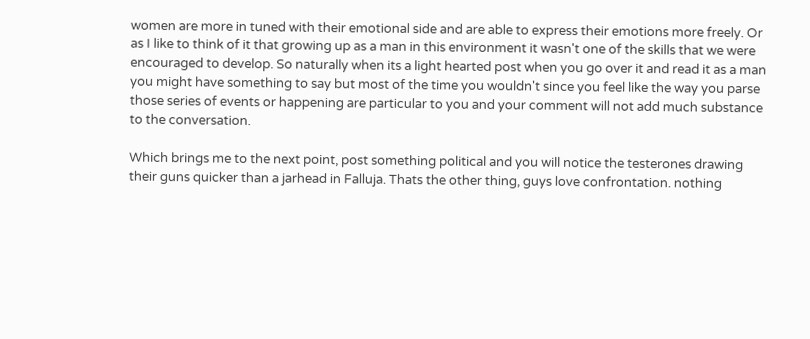women are more in tuned with their emotional side and are able to express their emotions more freely. Or as I like to think of it that growing up as a man in this environment it wasn't one of the skills that we were encouraged to develop. So naturally when its a light hearted post when you go over it and read it as a man you might have something to say but most of the time you wouldn't since you feel like the way you parse those series of events or happening are particular to you and your comment will not add much substance to the conversation.

Which brings me to the next point, post something political and you will notice the testerones drawing their guns quicker than a jarhead in Falluja. Thats the other thing, guys love confrontation. nothing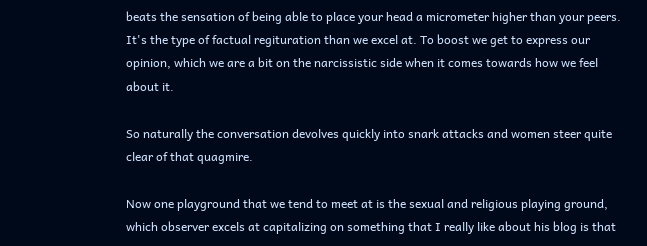beats the sensation of being able to place your head a micrometer higher than your peers. It's the type of factual regituration than we excel at. To boost we get to express our opinion, which we are a bit on the narcissistic side when it comes towards how we feel about it.

So naturally the conversation devolves quickly into snark attacks and women steer quite clear of that quagmire.

Now one playground that we tend to meet at is the sexual and religious playing ground, which observer excels at capitalizing on something that I really like about his blog is that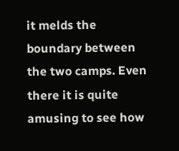it melds the boundary between the two camps. Even there it is quite amusing to see how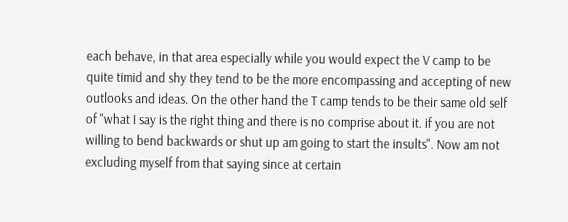each behave, in that area especially while you would expect the V camp to be quite timid and shy they tend to be the more encompassing and accepting of new outlooks and ideas. On the other hand the T camp tends to be their same old self of "what I say is the right thing and there is no comprise about it. if you are not willing to bend backwards or shut up am going to start the insults". Now am not excluding myself from that saying since at certain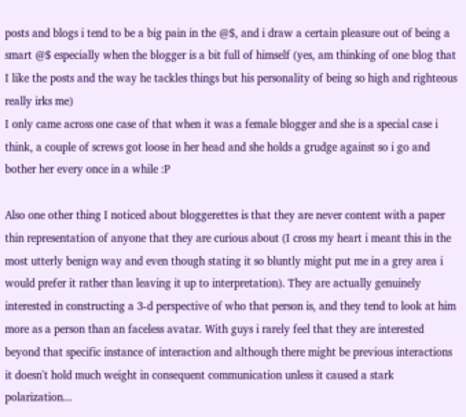posts and blogs i tend to be a big pain in the @$, and i draw a certain pleasure out of being a smart @$ especially when the blogger is a bit full of himself (yes, am thinking of one blog that I like the posts and the way he tackles things but his personality of being so high and righteous really irks me)
I only came across one case of that when it was a female blogger and she is a special case i think, a couple of screws got loose in her head and she holds a grudge against so i go and bother her every once in a while :P

Also one other thing I noticed about bloggerettes is that they are never content with a paper thin representation of anyone that they are curious about (I cross my heart i meant this in the most utterly benign way and even though stating it so bluntly might put me in a grey area i would prefer it rather than leaving it up to interpretation). They are actually genuinely interested in constructing a 3-d perspective of who that person is, and they tend to look at him more as a person than an faceless avatar. With guys i rarely feel that they are interested beyond that specific instance of interaction and although there might be previous interactions it doesn't hold much weight in consequent communication unless it caused a stark polarization...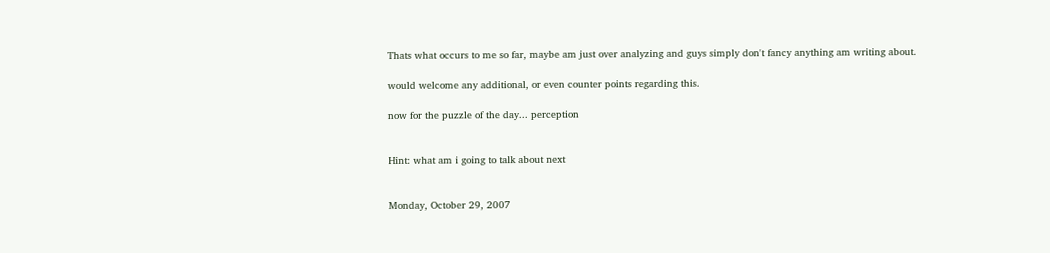Thats what occurs to me so far, maybe am just over analyzing and guys simply don't fancy anything am writing about.

would welcome any additional, or even counter points regarding this.

now for the puzzle of the day... perception


Hint: what am i going to talk about next


Monday, October 29, 2007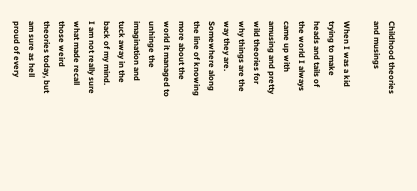Childhood theories and musings

When I was a kid trying to make heads and tails of the world I always came up with amusing and pretty wild theories for why things are the way they are. Somewhere along the line of knowing more about the world it managed to unhinge the imagination and tuck away in the back of my mind.
I am not really sure what made recall those weird theories today, but am sure as hell proud of every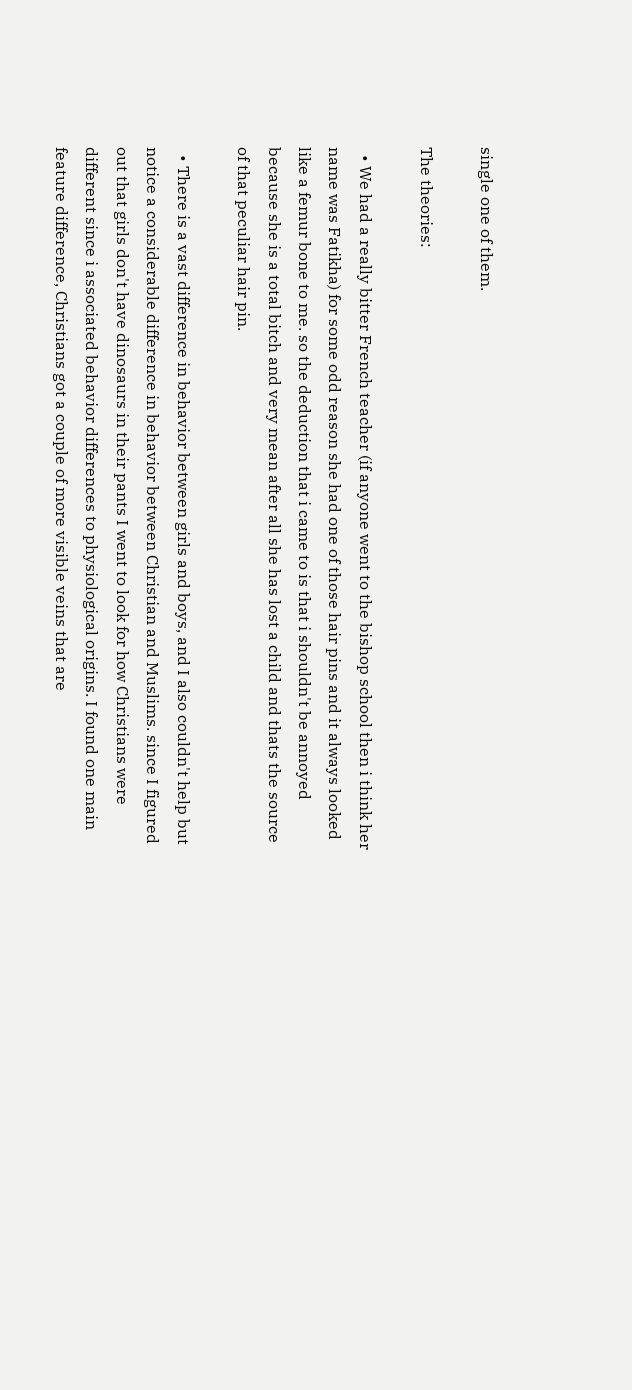single one of them.

The theories:

  • We had a really bitter French teacher (if anyone went to the bishop school then i think her name was Fatikha) for some odd reason she had one of those hair pins and it always looked like a femur bone to me. so the deduction that i came to is that i shouldn't be annoyed because she is a total bitch and very mean after all she has lost a child and thats the source of that peculiar hair pin.

  • There is a vast difference in behavior between girls and boys, and I also couldn't help but notice a considerable difference in behavior between Christian and Muslims. since I figured out that girls don't have dinosaurs in their pants I went to look for how Christians were different since i associated behavior differences to physiological origins. I found one main feature difference, Christians got a couple of more visible veins that are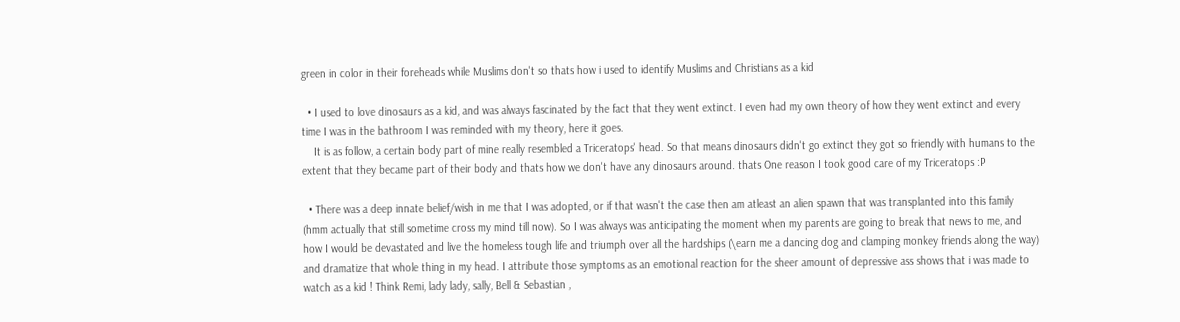green in color in their foreheads while Muslims don't so thats how i used to identify Muslims and Christians as a kid

  • I used to love dinosaurs as a kid, and was always fascinated by the fact that they went extinct. I even had my own theory of how they went extinct and every time I was in the bathroom I was reminded with my theory, here it goes.
    It is as follow, a certain body part of mine really resembled a Triceratops' head. So that means dinosaurs didn't go extinct they got so friendly with humans to the extent that they became part of their body and thats how we don't have any dinosaurs around. thats One reason I took good care of my Triceratops :P

  • There was a deep innate belief/wish in me that I was adopted, or if that wasn't the case then am atleast an alien spawn that was transplanted into this family (hmm actually that still sometime cross my mind till now). So I was always was anticipating the moment when my parents are going to break that news to me, and how I would be devastated and live the homeless tough life and triumph over all the hardships (\earn me a dancing dog and clamping monkey friends along the way) and dramatize that whole thing in my head. I attribute those symptoms as an emotional reaction for the sheer amount of depressive ass shows that i was made to watch as a kid ! Think Remi, lady lady, sally, Bell & Sebastian ,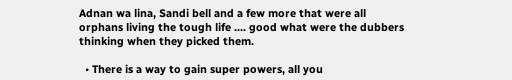Adnan wa lina, Sandi bell and a few more that were all orphans living the tough life .... good what were the dubbers thinking when they picked them.

  • There is a way to gain super powers, all you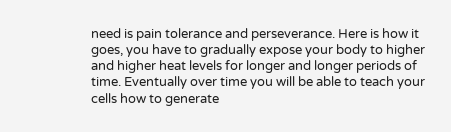need is pain tolerance and perseverance. Here is how it goes, you have to gradually expose your body to higher and higher heat levels for longer and longer periods of time. Eventually over time you will be able to teach your cells how to generate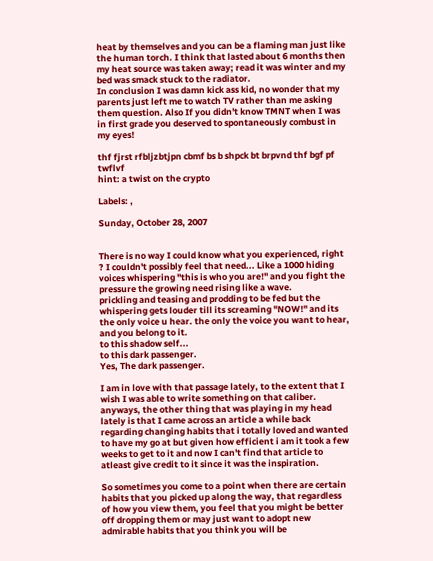heat by themselves and you can be a flaming man just like the human torch. I think that lasted about 6 months then my heat source was taken away; read it was winter and my bed was smack stuck to the radiator.
In conclusion I was damn kick ass kid, no wonder that my parents just left me to watch TV rather than me asking them question. Also If you didn't know TMNT when I was in first grade you deserved to spontaneously combust in my eyes!

thf fjrst rfbljzbtjpn cbmf bs b shpck bt brpvnd thf bgf pf twflvf
hint: a twist on the crypto

Labels: ,

Sunday, October 28, 2007


There is no way I could know what you experienced, right ? I couldn't possibly feel that need... Like a 1000 hiding voices whispering "this is who you are!" and you fight the pressure the growing need rising like a wave.
prickling and teasing and prodding to be fed but the whispering gets louder till its screaming "NOW!" and its the only voice u hear. the only the voice you want to hear, and you belong to it.
to this shadow self...
to this dark passenger.
Yes, The dark passenger.

I am in love with that passage lately, to the extent that I wish I was able to write something on that caliber.
anyways, the other thing that was playing in my head lately is that I came across an article a while back regarding changing habits that i totally loved and wanted to have my go at but given how efficient i am it took a few weeks to get to it and now I can't find that article to atleast give credit to it since it was the inspiration.

So sometimes you come to a point when there are certain habits that you picked up along the way, that regardless of how you view them, you feel that you might be better off dropping them or may just want to adopt new admirable habits that you think you will be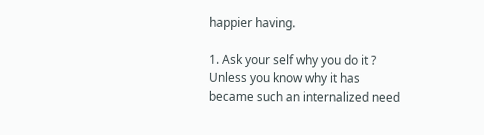happier having.

1. Ask your self why you do it ? Unless you know why it has became such an internalized need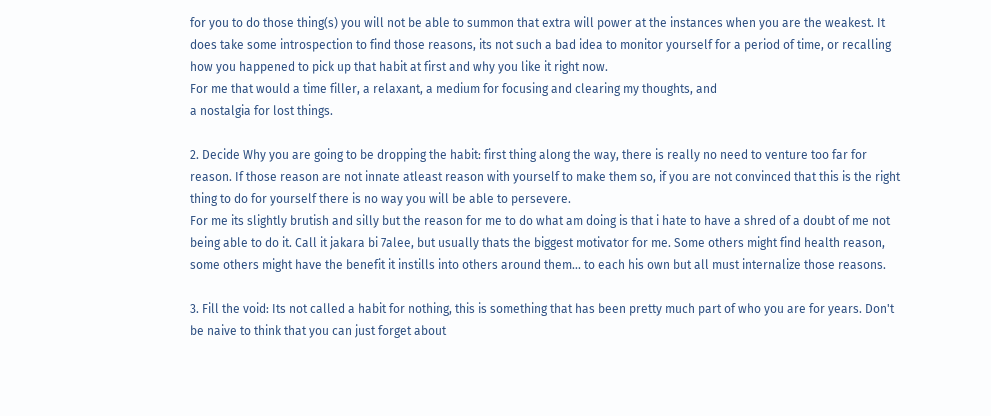for you to do those thing(s) you will not be able to summon that extra will power at the instances when you are the weakest. It does take some introspection to find those reasons, its not such a bad idea to monitor yourself for a period of time, or recalling how you happened to pick up that habit at first and why you like it right now.
For me that would a time filler, a relaxant, a medium for focusing and clearing my thoughts, and
a nostalgia for lost things.

2. Decide Why you are going to be dropping the habit: first thing along the way, there is really no need to venture too far for reason. If those reason are not innate atleast reason with yourself to make them so, if you are not convinced that this is the right thing to do for yourself there is no way you will be able to persevere.
For me its slightly brutish and silly but the reason for me to do what am doing is that i hate to have a shred of a doubt of me not being able to do it. Call it jakara bi 7alee, but usually thats the biggest motivator for me. Some others might find health reason, some others might have the benefit it instills into others around them... to each his own but all must internalize those reasons.

3. Fill the void: Its not called a habit for nothing, this is something that has been pretty much part of who you are for years. Don't be naive to think that you can just forget about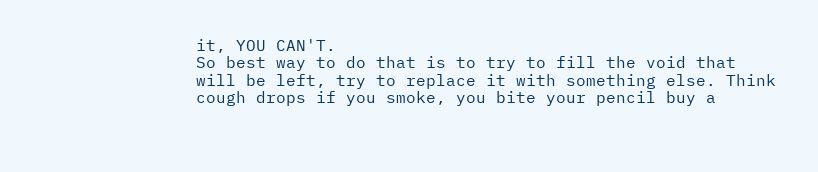it, YOU CAN'T.
So best way to do that is to try to fill the void that will be left, try to replace it with something else. Think cough drops if you smoke, you bite your pencil buy a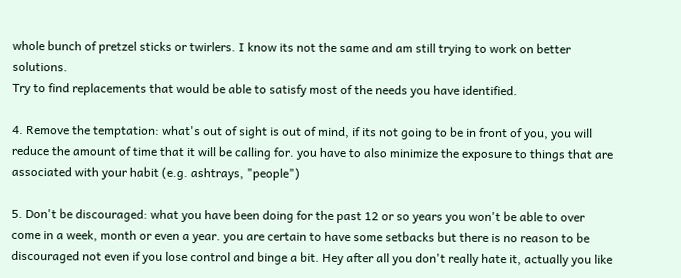whole bunch of pretzel sticks or twirlers. I know its not the same and am still trying to work on better solutions.
Try to find replacements that would be able to satisfy most of the needs you have identified.

4. Remove the temptation: what's out of sight is out of mind, if its not going to be in front of you, you will reduce the amount of time that it will be calling for. you have to also minimize the exposure to things that are associated with your habit (e.g. ashtrays, "people")

5. Don't be discouraged: what you have been doing for the past 12 or so years you won't be able to over come in a week, month or even a year. you are certain to have some setbacks but there is no reason to be discouraged not even if you lose control and binge a bit. Hey after all you don't really hate it, actually you like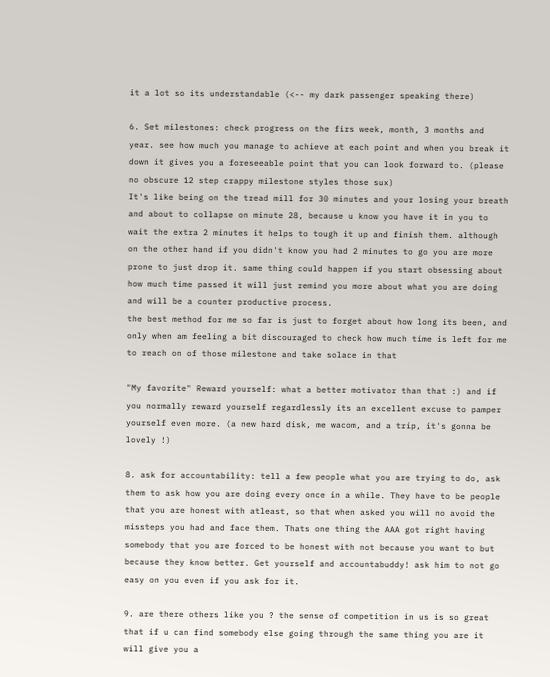it a lot so its understandable (<-- my dark passenger speaking there)

6. Set milestones: check progress on the firs week, month, 3 months and year. see how much you manage to achieve at each point and when you break it down it gives you a foreseeable point that you can look forward to. (please no obscure 12 step crappy milestone styles those sux)
It's like being on the tread mill for 30 minutes and your losing your breath and about to collapse on minute 28, because u know you have it in you to wait the extra 2 minutes it helps to tough it up and finish them. although on the other hand if you didn't know you had 2 minutes to go you are more prone to just drop it. same thing could happen if you start obsessing about how much time passed it will just remind you more about what you are doing and will be a counter productive process.
the best method for me so far is just to forget about how long its been, and only when am feeling a bit discouraged to check how much time is left for me to reach on of those milestone and take solace in that

"My favorite" Reward yourself: what a better motivator than that :) and if you normally reward yourself regardlessly its an excellent excuse to pamper yourself even more. (a new hard disk, me wacom, and a trip, it's gonna be lovely !)

8. ask for accountability: tell a few people what you are trying to do, ask them to ask how you are doing every once in a while. They have to be people that you are honest with atleast, so that when asked you will no avoid the missteps you had and face them. Thats one thing the AAA got right having somebody that you are forced to be honest with not because you want to but because they know better. Get yourself and accountabuddy! ask him to not go easy on you even if you ask for it.

9. are there others like you ? the sense of competition in us is so great that if u can find somebody else going through the same thing you are it will give you a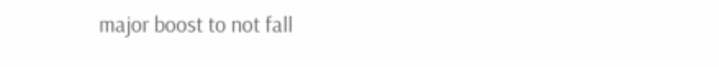major boost to not fall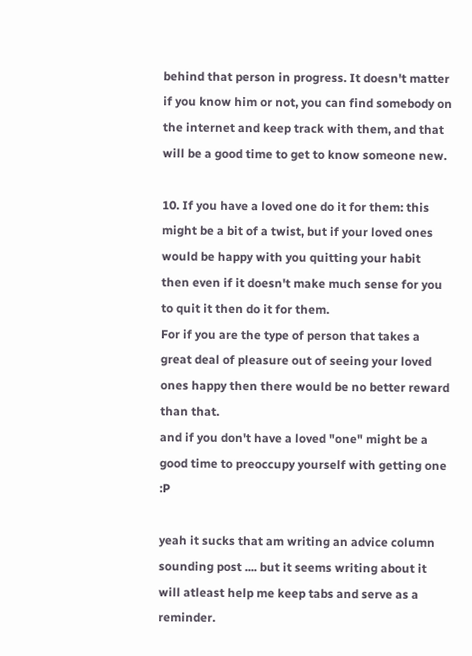behind that person in progress. It doesn't matter if you know him or not, you can find somebody on the internet and keep track with them, and that will be a good time to get to know someone new.

10. If you have a loved one do it for them: this might be a bit of a twist, but if your loved ones would be happy with you quitting your habit then even if it doesn't make much sense for you to quit it then do it for them.
For if you are the type of person that takes a great deal of pleasure out of seeing your loved ones happy then there would be no better reward than that.
and if you don't have a loved "one" might be a good time to preoccupy yourself with getting one :P

yeah it sucks that am writing an advice column sounding post .... but it seems writing about it will atleast help me keep tabs and serve as a reminder.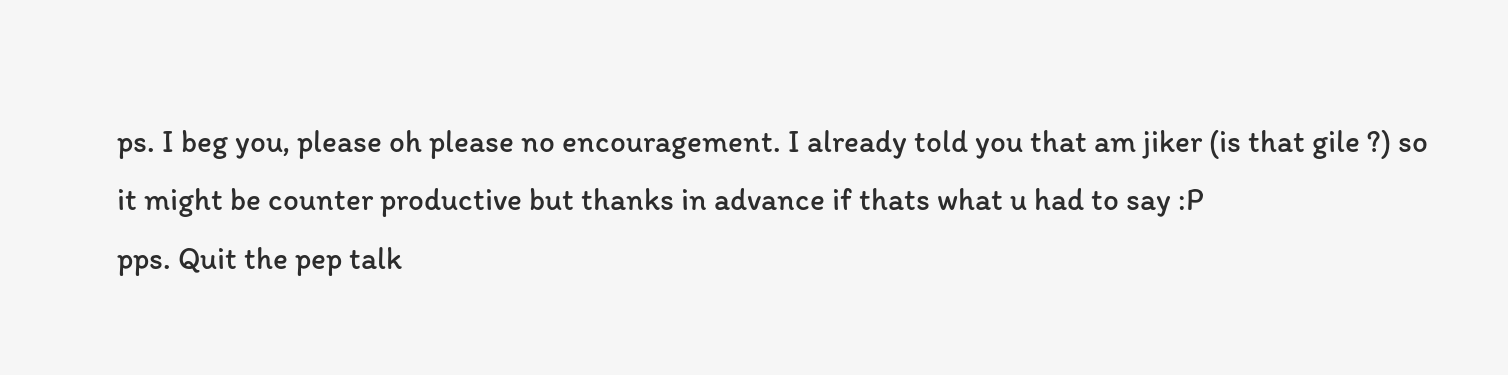ps. I beg you, please oh please no encouragement. I already told you that am jiker (is that gile ?) so it might be counter productive but thanks in advance if thats what u had to say :P
pps. Quit the pep talk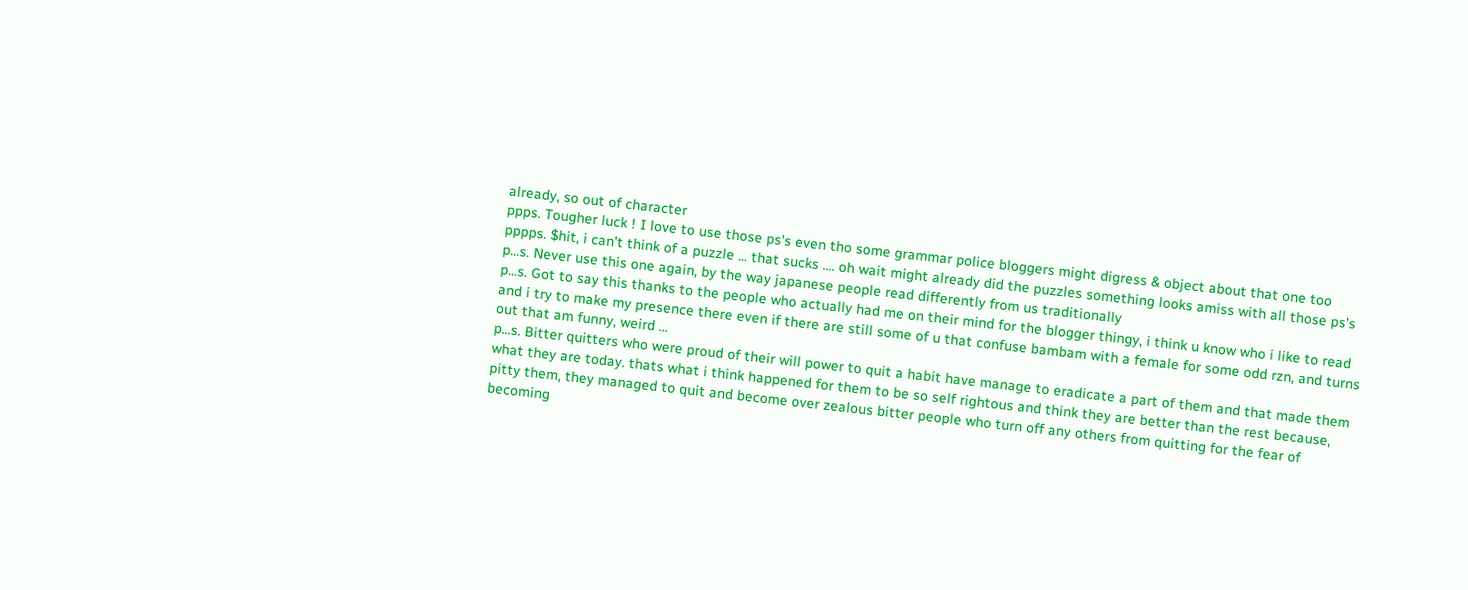already, so out of character
ppps. Tougher luck ! I love to use those ps's even tho some grammar police bloggers might digress & object about that one too
pppps. $hit, i can't think of a puzzle ... that sucks .... oh wait might already did the puzzles something looks amiss with all those ps's
p...s. Never use this one again, by the way japanese people read differently from us traditionally
p...s. Got to say this thanks to the people who actually had me on their mind for the blogger thingy, i think u know who i like to read and i try to make my presence there even if there are still some of u that confuse bambam with a female for some odd rzn, and turns out that am funny, weird ...
p...s. Bitter quitters who were proud of their will power to quit a habit have manage to eradicate a part of them and that made them what they are today. thats what i think happened for them to be so self rightous and think they are better than the rest because, pitty them, they managed to quit and become over zealous bitter people who turn off any others from quitting for the fear of becoming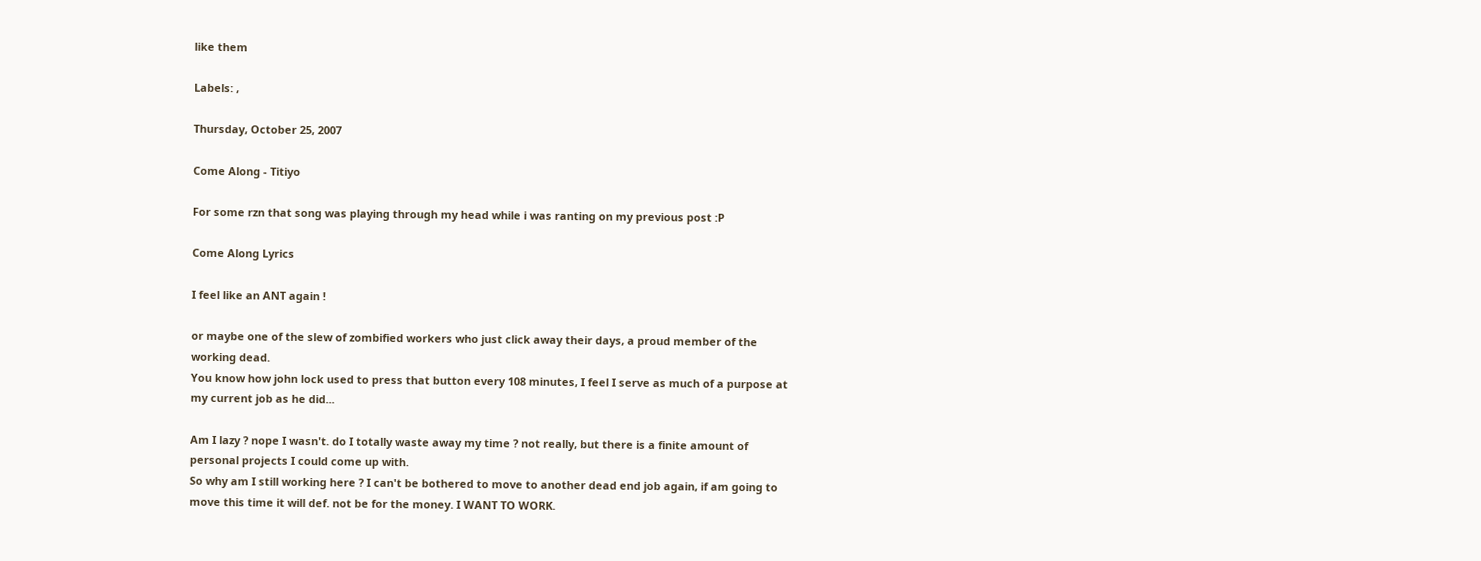like them

Labels: ,

Thursday, October 25, 2007

Come Along - Titiyo

For some rzn that song was playing through my head while i was ranting on my previous post :P

Come Along Lyrics

I feel like an ANT again !

or maybe one of the slew of zombified workers who just click away their days, a proud member of the working dead.
You know how john lock used to press that button every 108 minutes, I feel I serve as much of a purpose at my current job as he did...

Am I lazy ? nope I wasn't. do I totally waste away my time ? not really, but there is a finite amount of personal projects I could come up with.
So why am I still working here ? I can't be bothered to move to another dead end job again, if am going to move this time it will def. not be for the money. I WANT TO WORK.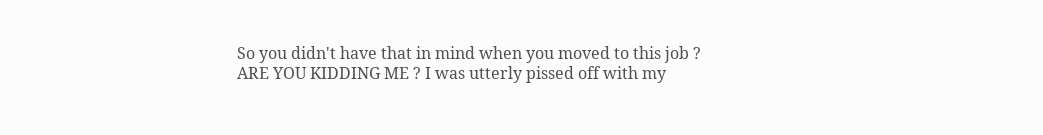So you didn't have that in mind when you moved to this job ?
ARE YOU KIDDING ME ? I was utterly pissed off with my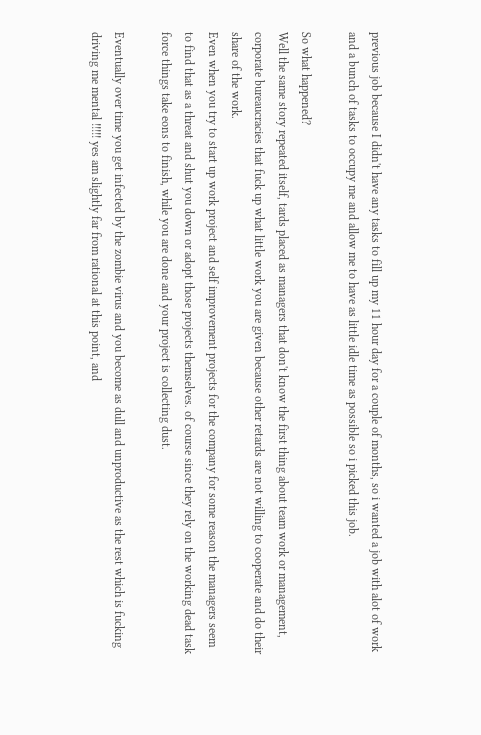previous job because I didn't have any tasks to fill up my 11 hour day for a couple of months, so i wanted a job with alot of work and a bunch of tasks to occupy me and allow me to have as little idle time as possible so i picked this job.

So what happened?
Well the same story repeated itself, tards placed as managers that don't know the first thing about team work or management, corporate bureaucracies that fuck up what little work you are given because other retards are not willing to cooperate and do their share of the work.
Even when you try to start up work project and self improvement projects for the company for some reason the managers seem to find that as a threat and shut you down or adopt those projects themselves. of course since they rely on the working dead task force things take eons to finish, while you are done and your project is collecting dust.

Eventually over time you get infected by the zombie virus and you become as dull and unproductive as the rest which is fucking driving me mental !!!!! yes am slightly far from rational at this point, and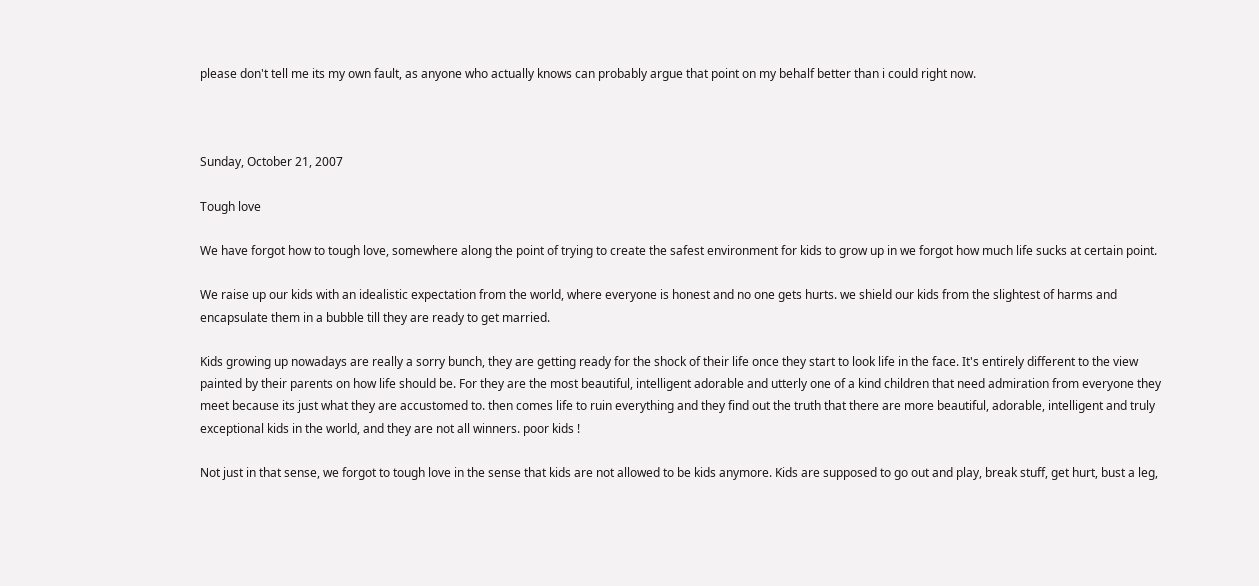please don't tell me its my own fault, as anyone who actually knows can probably argue that point on my behalf better than i could right now.



Sunday, October 21, 2007

Tough love

We have forgot how to tough love, somewhere along the point of trying to create the safest environment for kids to grow up in we forgot how much life sucks at certain point.

We raise up our kids with an idealistic expectation from the world, where everyone is honest and no one gets hurts. we shield our kids from the slightest of harms and encapsulate them in a bubble till they are ready to get married.

Kids growing up nowadays are really a sorry bunch, they are getting ready for the shock of their life once they start to look life in the face. It's entirely different to the view painted by their parents on how life should be. For they are the most beautiful, intelligent adorable and utterly one of a kind children that need admiration from everyone they meet because its just what they are accustomed to. then comes life to ruin everything and they find out the truth that there are more beautiful, adorable, intelligent and truly exceptional kids in the world, and they are not all winners. poor kids !

Not just in that sense, we forgot to tough love in the sense that kids are not allowed to be kids anymore. Kids are supposed to go out and play, break stuff, get hurt, bust a leg,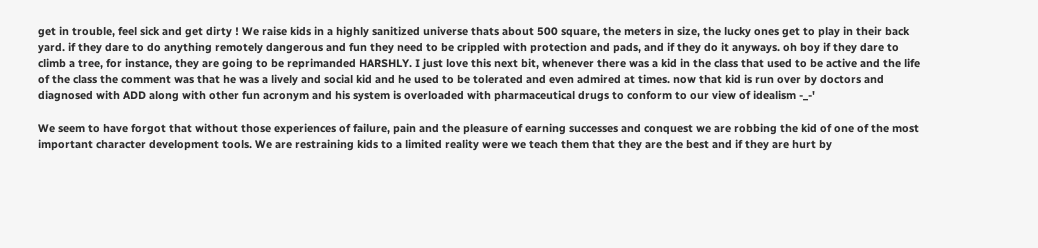get in trouble, feel sick and get dirty ! We raise kids in a highly sanitized universe thats about 500 square, the meters in size, the lucky ones get to play in their back yard. if they dare to do anything remotely dangerous and fun they need to be crippled with protection and pads, and if they do it anyways. oh boy if they dare to climb a tree, for instance, they are going to be reprimanded HARSHLY. I just love this next bit, whenever there was a kid in the class that used to be active and the life of the class the comment was that he was a lively and social kid and he used to be tolerated and even admired at times. now that kid is run over by doctors and diagnosed with ADD along with other fun acronym and his system is overloaded with pharmaceutical drugs to conform to our view of idealism -_-'

We seem to have forgot that without those experiences of failure, pain and the pleasure of earning successes and conquest we are robbing the kid of one of the most important character development tools. We are restraining kids to a limited reality were we teach them that they are the best and if they are hurt by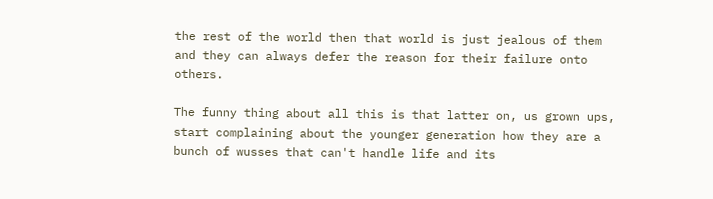the rest of the world then that world is just jealous of them and they can always defer the reason for their failure onto others.

The funny thing about all this is that latter on, us grown ups, start complaining about the younger generation how they are a bunch of wusses that can't handle life and its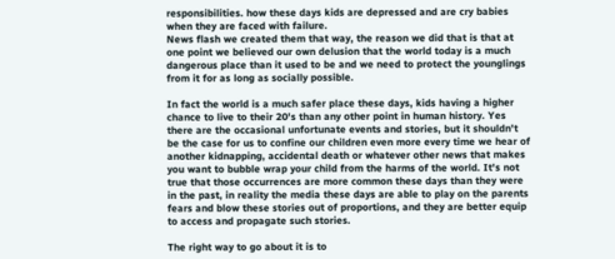responsibilities. how these days kids are depressed and are cry babies when they are faced with failure.
News flash we created them that way, the reason we did that is that at one point we believed our own delusion that the world today is a much dangerous place than it used to be and we need to protect the younglings from it for as long as socially possible.

In fact the world is a much safer place these days, kids having a higher chance to live to their 20's than any other point in human history. Yes there are the occasional unfortunate events and stories, but it shouldn't be the case for us to confine our children even more every time we hear of another kidnapping, accidental death or whatever other news that makes you want to bubble wrap your child from the harms of the world. It's not true that those occurrences are more common these days than they were in the past, in reality the media these days are able to play on the parents fears and blow these stories out of proportions, and they are better equip to access and propagate such stories.

The right way to go about it is to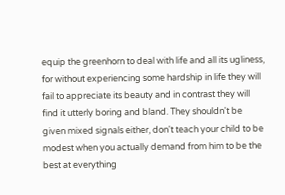equip the greenhorn to deal with life and all its ugliness, for without experiencing some hardship in life they will fail to appreciate its beauty and in contrast they will find it utterly boring and bland. They shouldn't be given mixed signals either, don't teach your child to be modest when you actually demand from him to be the best at everything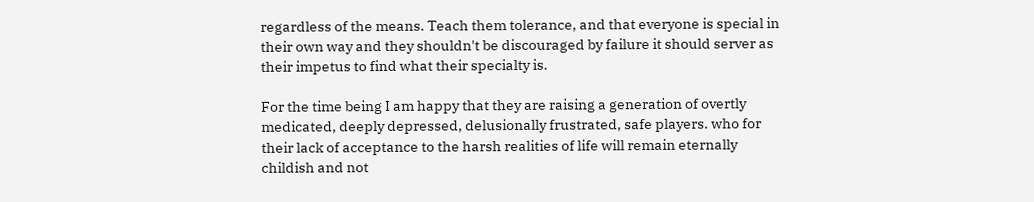regardless of the means. Teach them tolerance, and that everyone is special in their own way and they shouldn't be discouraged by failure it should server as their impetus to find what their specialty is.

For the time being I am happy that they are raising a generation of overtly medicated, deeply depressed, delusionally frustrated, safe players. who for their lack of acceptance to the harsh realities of life will remain eternally childish and not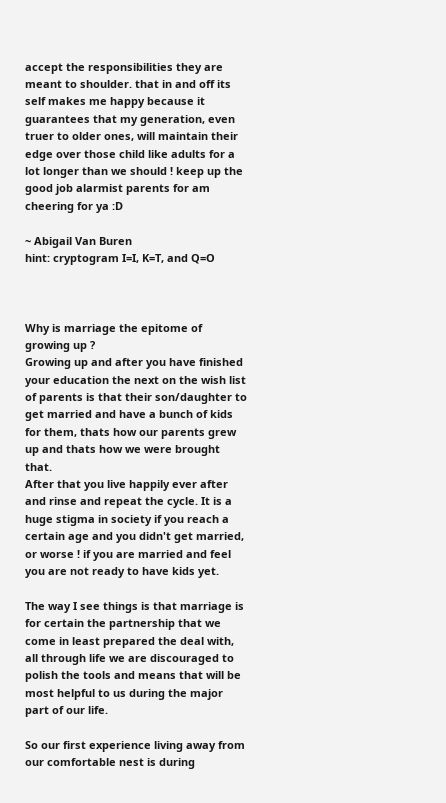accept the responsibilities they are meant to shoulder. that in and off its self makes me happy because it guarantees that my generation, even truer to older ones, will maintain their edge over those child like adults for a lot longer than we should ! keep up the good job alarmist parents for am cheering for ya :D

~ Abigail Van Buren
hint: cryptogram I=I, K=T, and Q=O



Why is marriage the epitome of growing up ?
Growing up and after you have finished your education the next on the wish list of parents is that their son/daughter to get married and have a bunch of kids for them, thats how our parents grew up and thats how we were brought that.
After that you live happily ever after and rinse and repeat the cycle. It is a huge stigma in society if you reach a certain age and you didn't get married, or worse ! if you are married and feel you are not ready to have kids yet.

The way I see things is that marriage is for certain the partnership that we come in least prepared the deal with, all through life we are discouraged to polish the tools and means that will be most helpful to us during the major part of our life.

So our first experience living away from our comfortable nest is during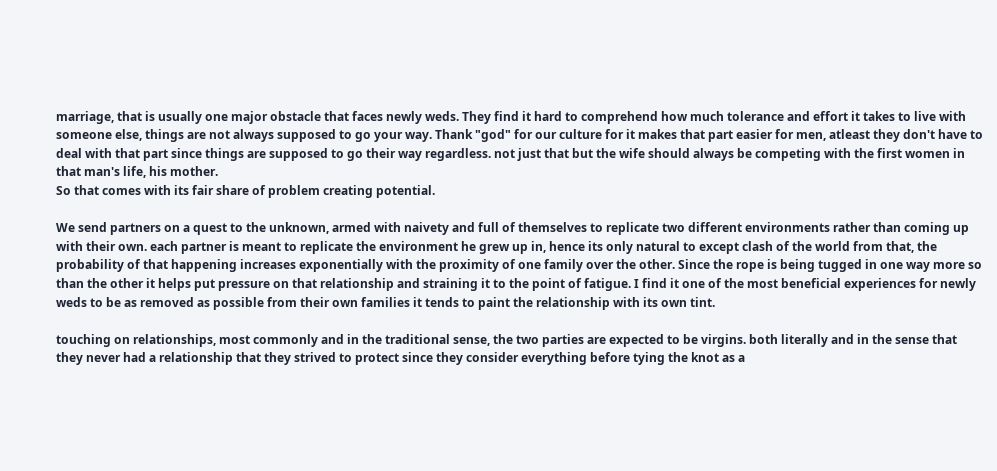marriage, that is usually one major obstacle that faces newly weds. They find it hard to comprehend how much tolerance and effort it takes to live with someone else, things are not always supposed to go your way. Thank "god" for our culture for it makes that part easier for men, atleast they don't have to deal with that part since things are supposed to go their way regardless. not just that but the wife should always be competing with the first women in that man's life, his mother.
So that comes with its fair share of problem creating potential.

We send partners on a quest to the unknown, armed with naivety and full of themselves to replicate two different environments rather than coming up with their own. each partner is meant to replicate the environment he grew up in, hence its only natural to except clash of the world from that, the probability of that happening increases exponentially with the proximity of one family over the other. Since the rope is being tugged in one way more so than the other it helps put pressure on that relationship and straining it to the point of fatigue. I find it one of the most beneficial experiences for newly weds to be as removed as possible from their own families it tends to paint the relationship with its own tint.

touching on relationships, most commonly and in the traditional sense, the two parties are expected to be virgins. both literally and in the sense that they never had a relationship that they strived to protect since they consider everything before tying the knot as a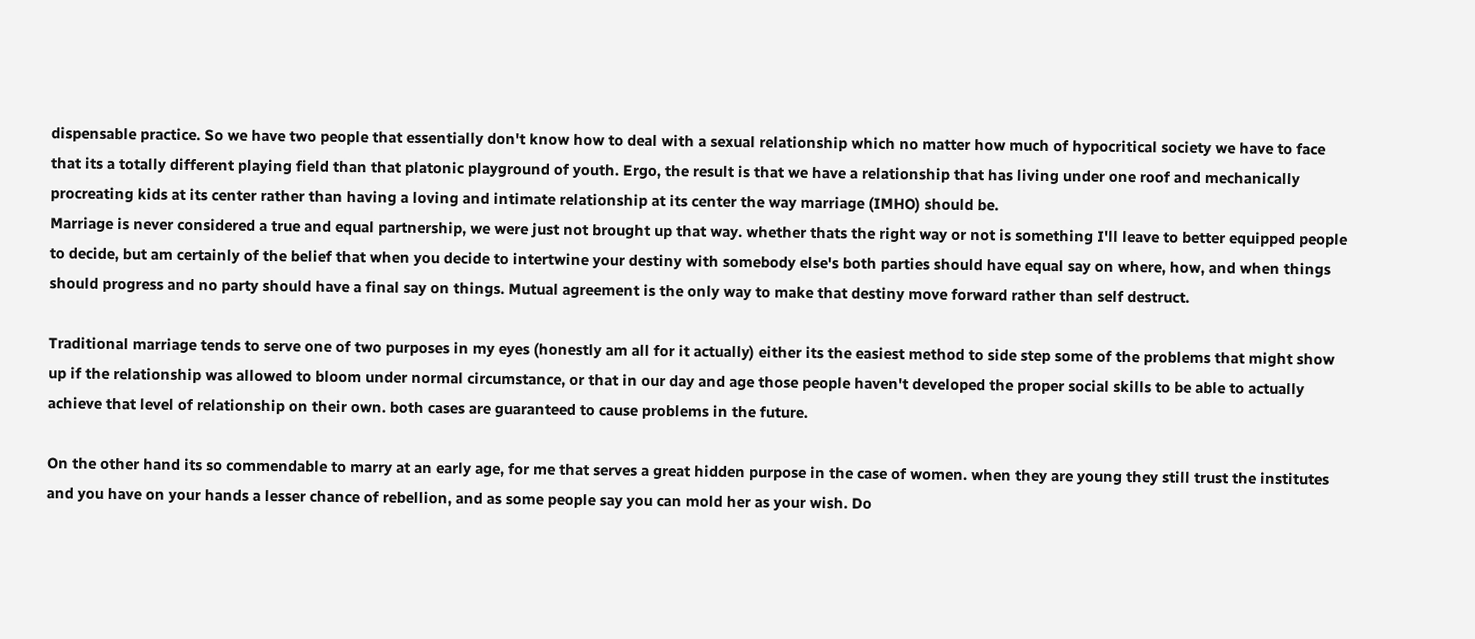dispensable practice. So we have two people that essentially don't know how to deal with a sexual relationship which no matter how much of hypocritical society we have to face that its a totally different playing field than that platonic playground of youth. Ergo, the result is that we have a relationship that has living under one roof and mechanically procreating kids at its center rather than having a loving and intimate relationship at its center the way marriage (IMHO) should be.
Marriage is never considered a true and equal partnership, we were just not brought up that way. whether thats the right way or not is something I'll leave to better equipped people to decide, but am certainly of the belief that when you decide to intertwine your destiny with somebody else's both parties should have equal say on where, how, and when things should progress and no party should have a final say on things. Mutual agreement is the only way to make that destiny move forward rather than self destruct.

Traditional marriage tends to serve one of two purposes in my eyes (honestly am all for it actually) either its the easiest method to side step some of the problems that might show up if the relationship was allowed to bloom under normal circumstance, or that in our day and age those people haven't developed the proper social skills to be able to actually achieve that level of relationship on their own. both cases are guaranteed to cause problems in the future.

On the other hand its so commendable to marry at an early age, for me that serves a great hidden purpose in the case of women. when they are young they still trust the institutes and you have on your hands a lesser chance of rebellion, and as some people say you can mold her as your wish. Do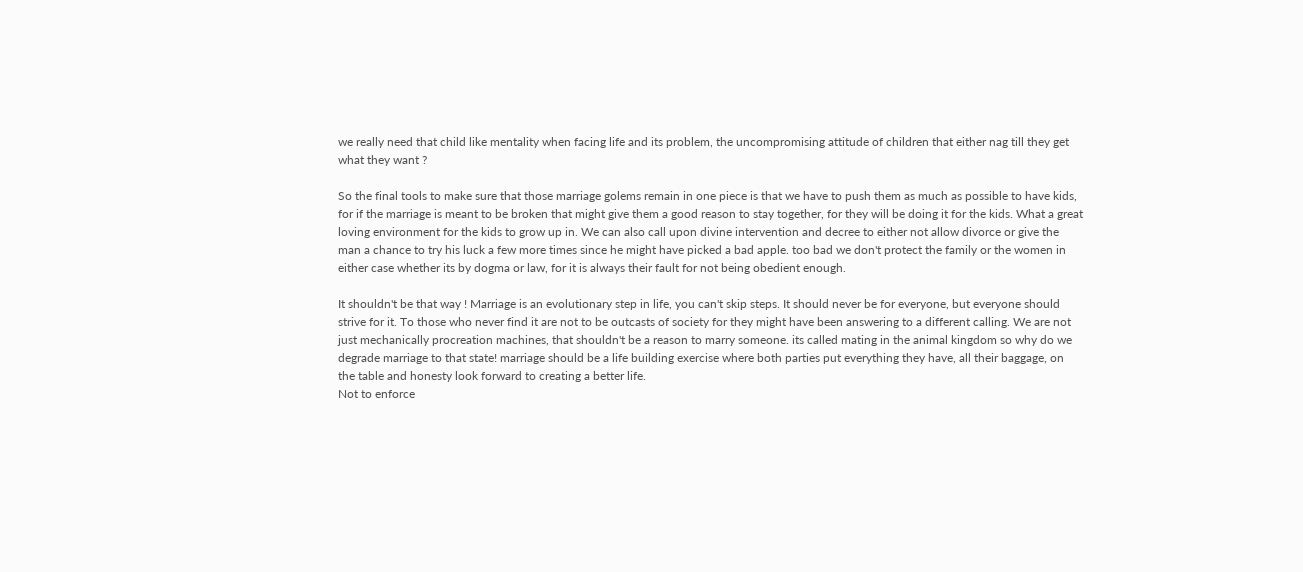we really need that child like mentality when facing life and its problem, the uncompromising attitude of children that either nag till they get what they want ?

So the final tools to make sure that those marriage golems remain in one piece is that we have to push them as much as possible to have kids, for if the marriage is meant to be broken that might give them a good reason to stay together, for they will be doing it for the kids. What a great loving environment for the kids to grow up in. We can also call upon divine intervention and decree to either not allow divorce or give the man a chance to try his luck a few more times since he might have picked a bad apple. too bad we don't protect the family or the women in either case whether its by dogma or law, for it is always their fault for not being obedient enough.

It shouldn't be that way ! Marriage is an evolutionary step in life, you can't skip steps. It should never be for everyone, but everyone should strive for it. To those who never find it are not to be outcasts of society for they might have been answering to a different calling. We are not just mechanically procreation machines, that shouldn't be a reason to marry someone. its called mating in the animal kingdom so why do we degrade marriage to that state! marriage should be a life building exercise where both parties put everything they have, all their baggage, on the table and honesty look forward to creating a better life.
Not to enforce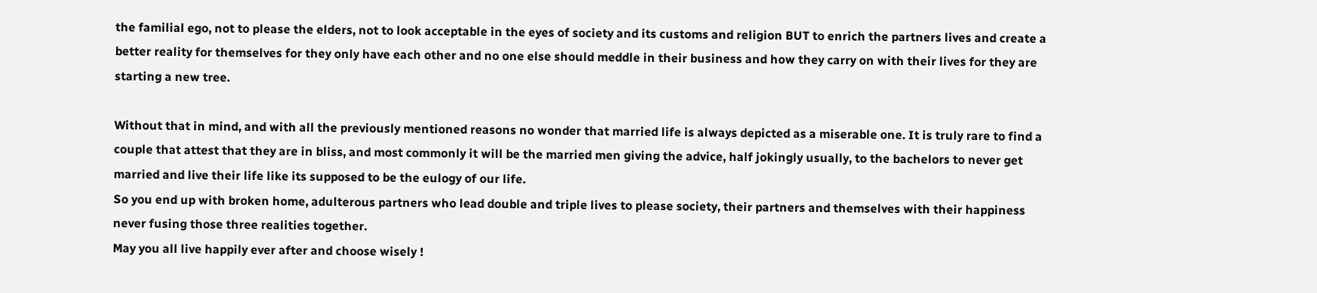the familial ego, not to please the elders, not to look acceptable in the eyes of society and its customs and religion BUT to enrich the partners lives and create a better reality for themselves for they only have each other and no one else should meddle in their business and how they carry on with their lives for they are starting a new tree.

Without that in mind, and with all the previously mentioned reasons no wonder that married life is always depicted as a miserable one. It is truly rare to find a couple that attest that they are in bliss, and most commonly it will be the married men giving the advice, half jokingly usually, to the bachelors to never get married and live their life like its supposed to be the eulogy of our life.
So you end up with broken home, adulterous partners who lead double and triple lives to please society, their partners and themselves with their happiness never fusing those three realities together.
May you all live happily ever after and choose wisely !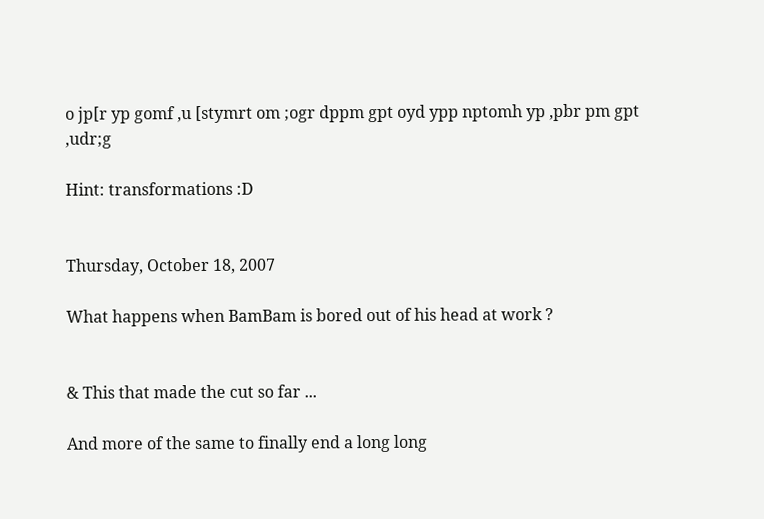o jp[r yp gomf ,u [stymrt om ;ogr dppm gpt oyd ypp nptomh yp ,pbr pm gpt ,udr;g

Hint: transformations :D


Thursday, October 18, 2007

What happens when BamBam is bored out of his head at work ?


& This that made the cut so far ...

And more of the same to finally end a long long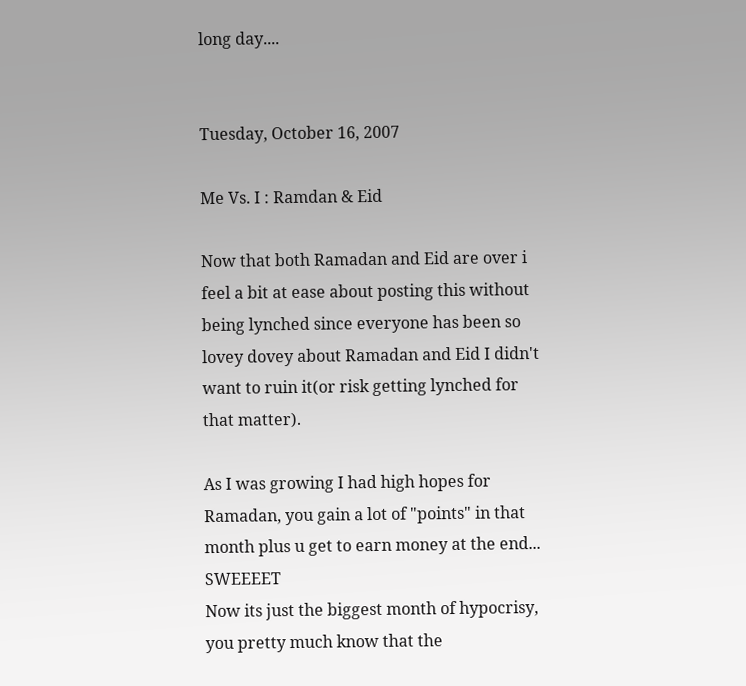long day....


Tuesday, October 16, 2007

Me Vs. I : Ramdan & Eid

Now that both Ramadan and Eid are over i feel a bit at ease about posting this without being lynched since everyone has been so lovey dovey about Ramadan and Eid I didn't want to ruin it(or risk getting lynched for that matter).

As I was growing I had high hopes for Ramadan, you gain a lot of "points" in that month plus u get to earn money at the end... SWEEEET
Now its just the biggest month of hypocrisy, you pretty much know that the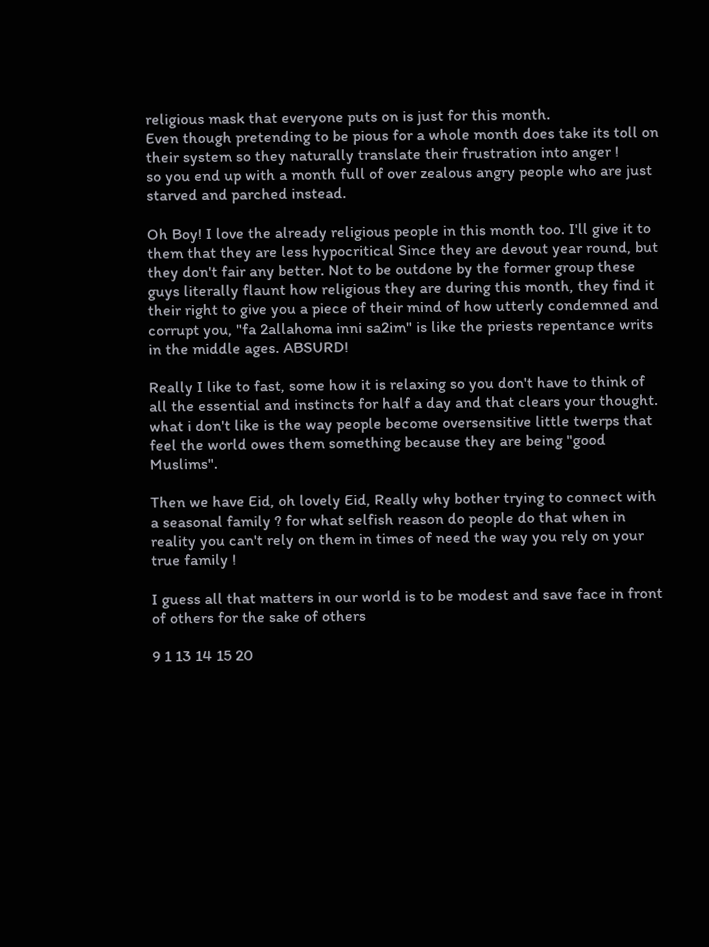religious mask that everyone puts on is just for this month.
Even though pretending to be pious for a whole month does take its toll on their system so they naturally translate their frustration into anger !
so you end up with a month full of over zealous angry people who are just starved and parched instead.

Oh Boy! I love the already religious people in this month too. I'll give it to them that they are less hypocritical Since they are devout year round, but they don't fair any better. Not to be outdone by the former group these guys literally flaunt how religious they are during this month, they find it their right to give you a piece of their mind of how utterly condemned and corrupt you, "fa 2allahoma inni sa2im" is like the priests repentance writs in the middle ages. ABSURD!

Really I like to fast, some how it is relaxing so you don't have to think of all the essential and instincts for half a day and that clears your thought. what i don't like is the way people become oversensitive little twerps that feel the world owes them something because they are being "good Muslims".

Then we have Eid, oh lovely Eid, Really why bother trying to connect with a seasonal family ? for what selfish reason do people do that when in reality you can't rely on them in times of need the way you rely on your true family !

I guess all that matters in our world is to be modest and save face in front of others for the sake of others

9 1 13 14 15 20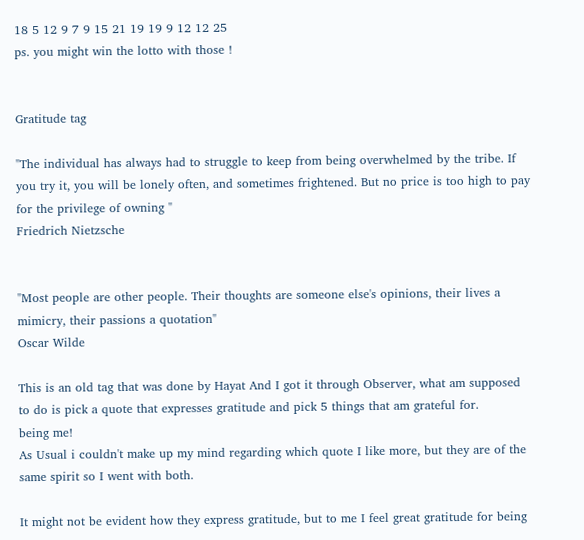18 5 12 9 7 9 15 21 19 19 9 12 12 25
ps. you might win the lotto with those !


Gratitude tag

"The individual has always had to struggle to keep from being overwhelmed by the tribe. If you try it, you will be lonely often, and sometimes frightened. But no price is too high to pay for the privilege of owning "
Friedrich Nietzsche


"Most people are other people. Their thoughts are someone else's opinions, their lives a mimicry, their passions a quotation"
Oscar Wilde

This is an old tag that was done by Hayat And I got it through Observer, what am supposed to do is pick a quote that expresses gratitude and pick 5 things that am grateful for.
being me!
As Usual i couldn't make up my mind regarding which quote I like more, but they are of the same spirit so I went with both.

It might not be evident how they express gratitude, but to me I feel great gratitude for being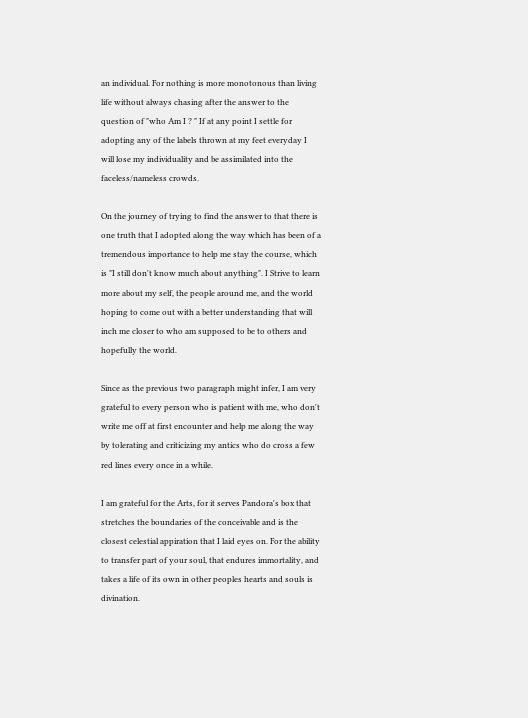an individual. For nothing is more monotonous than living life without always chasing after the answer to the question of "who Am I ? " If at any point I settle for adopting any of the labels thrown at my feet everyday I will lose my individuality and be assimilated into the faceless/nameless crowds.

On the journey of trying to find the answer to that there is one truth that I adopted along the way which has been of a tremendous importance to help me stay the course, which is "I still don't know much about anything". I Strive to learn more about my self, the people around me, and the world hoping to come out with a better understanding that will inch me closer to who am supposed to be to others and hopefully the world.

Since as the previous two paragraph might infer, I am very grateful to every person who is patient with me, who don't write me off at first encounter and help me along the way by tolerating and criticizing my antics who do cross a few red lines every once in a while.

I am grateful for the Arts, for it serves Pandora's box that stretches the boundaries of the conceivable and is the closest celestial appiration that I laid eyes on. For the ability to transfer part of your soul, that endures immortality, and takes a life of its own in other peoples hearts and souls is divination.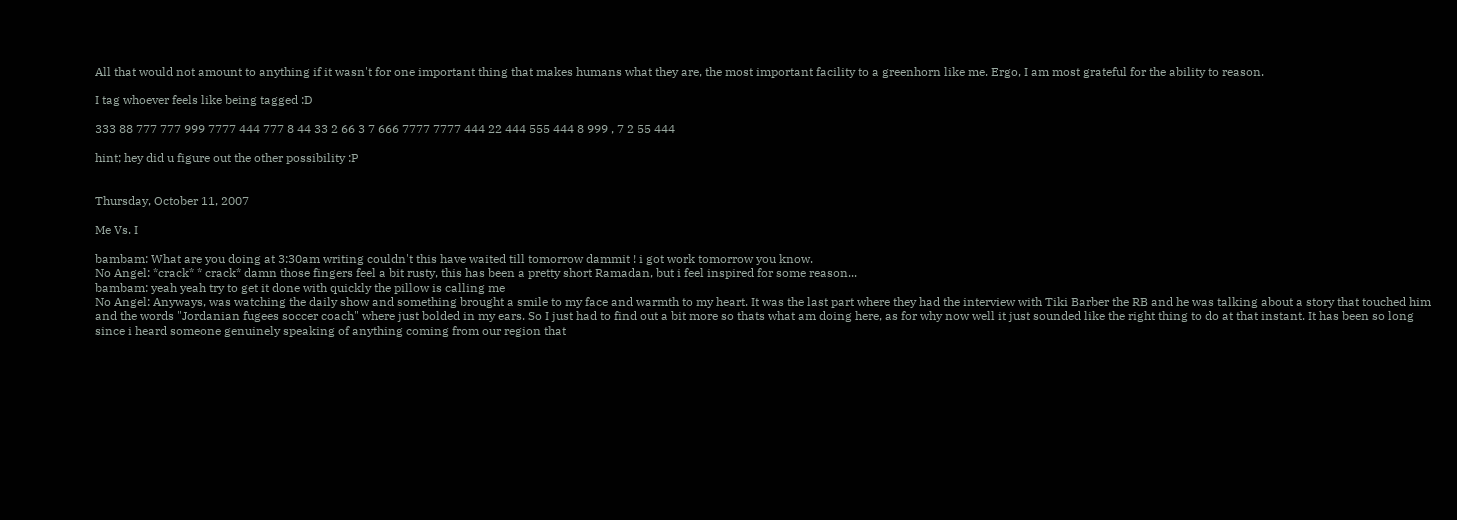All that would not amount to anything if it wasn't for one important thing that makes humans what they are, the most important facility to a greenhorn like me. Ergo, I am most grateful for the ability to reason.

I tag whoever feels like being tagged :D

333 88 777 777 999 7777 444 777 8 44 33 2 66 3 7 666 7777 7777 444 22 444 555 444 8 999 , 7 2 55 444

hint; hey did u figure out the other possibility :P


Thursday, October 11, 2007

Me Vs. I

bambam: What are you doing at 3:30am writing couldn't this have waited till tomorrow dammit ! i got work tomorrow you know.
No Angel: *crack* * crack* damn those fingers feel a bit rusty, this has been a pretty short Ramadan, but i feel inspired for some reason...
bambam: yeah yeah try to get it done with quickly the pillow is calling me
No Angel: Anyways, was watching the daily show and something brought a smile to my face and warmth to my heart. It was the last part where they had the interview with Tiki Barber the RB and he was talking about a story that touched him and the words "Jordanian fugees soccer coach" where just bolded in my ears. So I just had to find out a bit more so thats what am doing here, as for why now well it just sounded like the right thing to do at that instant. It has been so long since i heard someone genuinely speaking of anything coming from our region that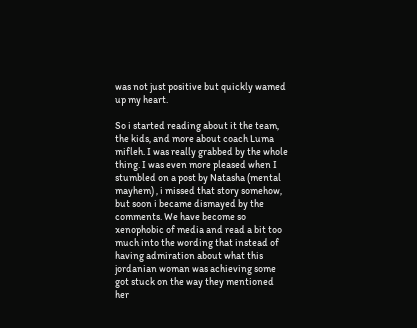was not just positive but quickly wamed up my heart.

So i started reading about it the team, the kids, and more about coach Luma mifleh. I was really grabbed by the whole thing. I was even more pleased when I stumbled on a post by Natasha (mental mayhem) , i missed that story somehow, but soon i became dismayed by the comments. We have become so xenophobic of media and read a bit too much into the wording that instead of having admiration about what this jordanian woman was achieving some got stuck on the way they mentioned her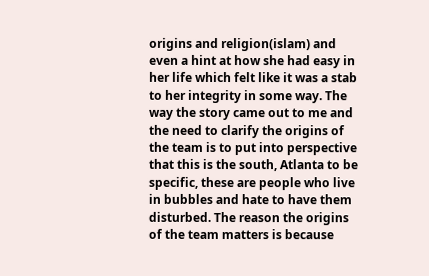origins and religion(islam) and even a hint at how she had easy in her life which felt like it was a stab to her integrity in some way. The way the story came out to me and the need to clarify the origins of the team is to put into perspective that this is the south, Atlanta to be specific, these are people who live in bubbles and hate to have them disturbed. The reason the origins of the team matters is because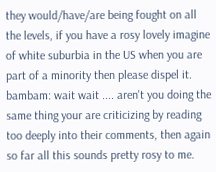they would/have/are being fought on all the levels, if you have a rosy lovely imagine of white suburbia in the US when you are part of a minority then please dispel it.
bambam: wait wait .... aren't you doing the same thing your are criticizing by reading too deeply into their comments, then again so far all this sounds pretty rosy to me.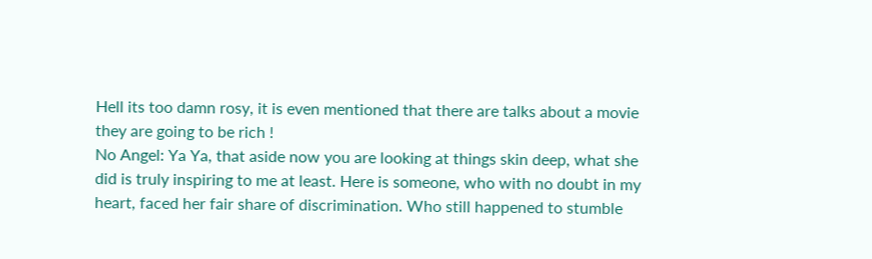Hell its too damn rosy, it is even mentioned that there are talks about a movie they are going to be rich !
No Angel: Ya Ya, that aside now you are looking at things skin deep, what she did is truly inspiring to me at least. Here is someone, who with no doubt in my heart, faced her fair share of discrimination. Who still happened to stumble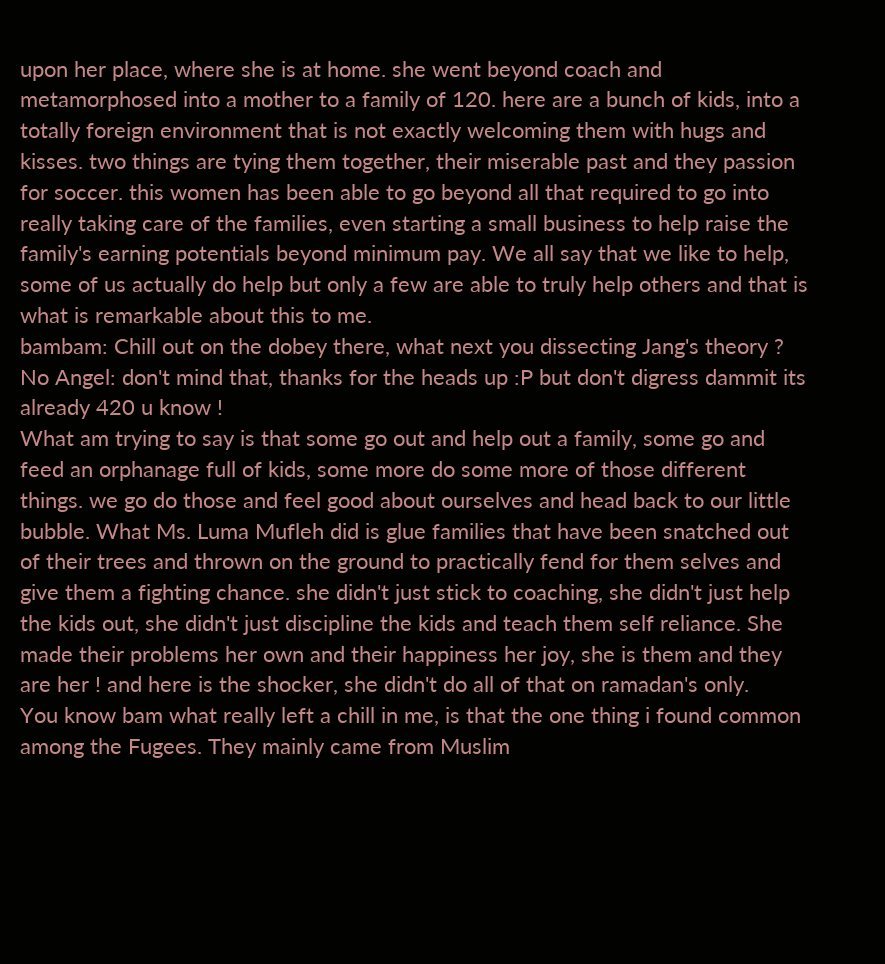upon her place, where she is at home. she went beyond coach and metamorphosed into a mother to a family of 120. here are a bunch of kids, into a totally foreign environment that is not exactly welcoming them with hugs and kisses. two things are tying them together, their miserable past and they passion for soccer. this women has been able to go beyond all that required to go into really taking care of the families, even starting a small business to help raise the family's earning potentials beyond minimum pay. We all say that we like to help, some of us actually do help but only a few are able to truly help others and that is what is remarkable about this to me.
bambam: Chill out on the dobey there, what next you dissecting Jang's theory ?
No Angel: don't mind that, thanks for the heads up :P but don't digress dammit its already 420 u know !
What am trying to say is that some go out and help out a family, some go and feed an orphanage full of kids, some more do some more of those different things. we go do those and feel good about ourselves and head back to our little bubble. What Ms. Luma Mufleh did is glue families that have been snatched out of their trees and thrown on the ground to practically fend for them selves and give them a fighting chance. she didn't just stick to coaching, she didn't just help the kids out, she didn't just discipline the kids and teach them self reliance. She made their problems her own and their happiness her joy, she is them and they are her ! and here is the shocker, she didn't do all of that on ramadan's only.
You know bam what really left a chill in me, is that the one thing i found common among the Fugees. They mainly came from Muslim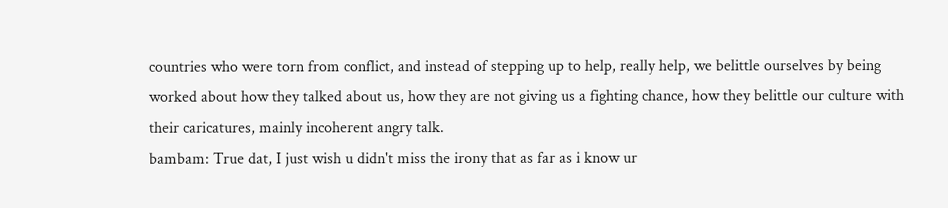countries who were torn from conflict, and instead of stepping up to help, really help, we belittle ourselves by being worked about how they talked about us, how they are not giving us a fighting chance, how they belittle our culture with their caricatures, mainly incoherent angry talk.
bambam: True dat, I just wish u didn't miss the irony that as far as i know ur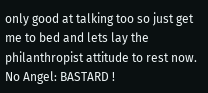only good at talking too so just get me to bed and lets lay the philanthropist attitude to rest now.
No Angel: BASTARD !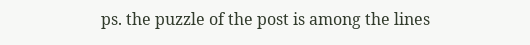ps. the puzzle of the post is among the lines